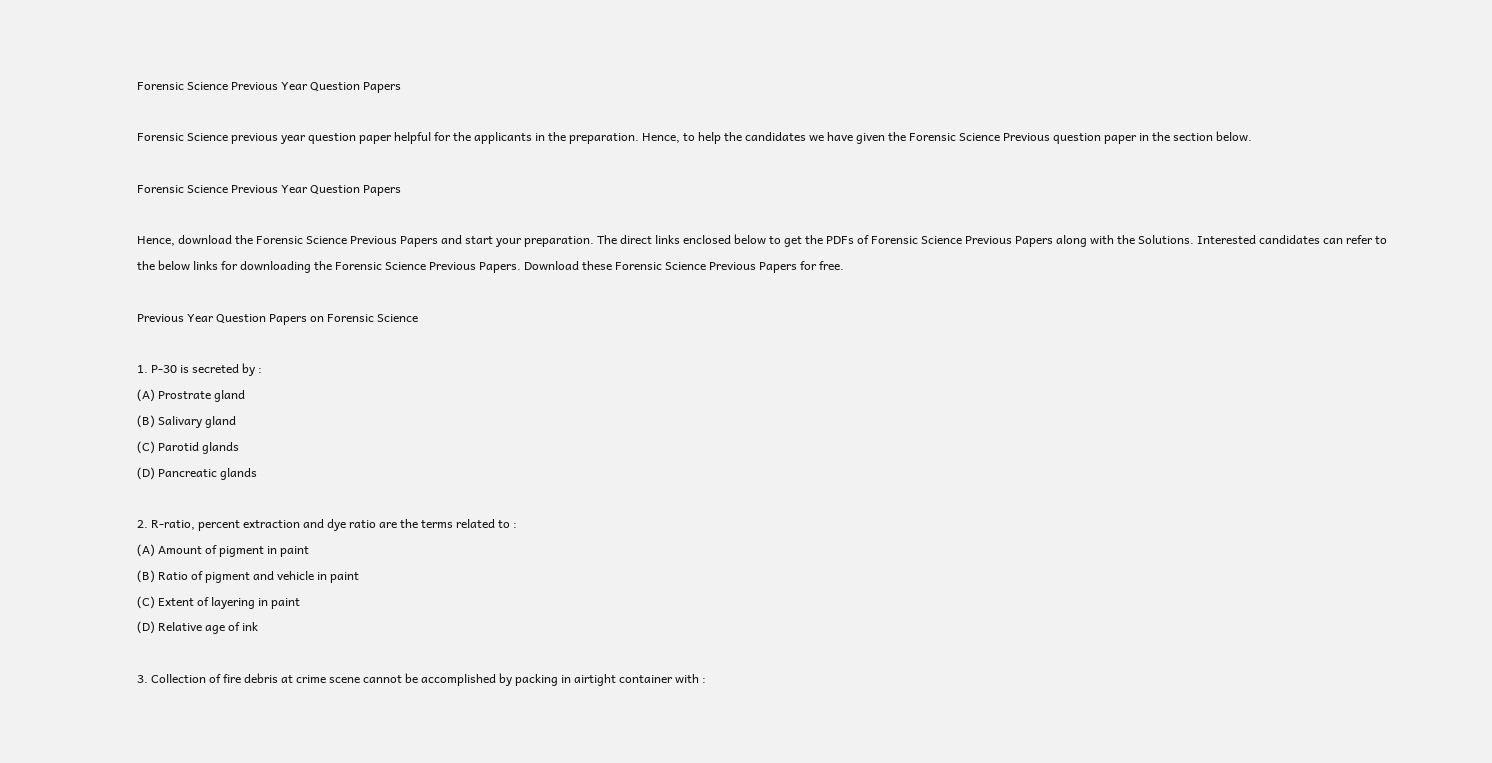Forensic Science Previous Year Question Papers

Forensic Science previous year question paper helpful for the applicants in the preparation. Hence, to help the candidates we have given the Forensic Science Previous question paper in the section below.

Forensic Science Previous Year Question Papers

Hence, download the Forensic Science Previous Papers and start your preparation. The direct links enclosed below to get the PDFs of Forensic Science Previous Papers along with the Solutions. Interested candidates can refer to the below links for downloading the Forensic Science Previous Papers. Download these Forensic Science Previous Papers for free.

Previous Year Question Papers on Forensic Science

1. P-30 is secreted by :
(A) Prostrate gland
(B) Salivary gland
(C) Parotid glands
(D) Pancreatic glands

2. R-ratio, percent extraction and dye ratio are the terms related to :
(A) Amount of pigment in paint
(B) Ratio of pigment and vehicle in paint
(C) Extent of layering in paint
(D) Relative age of ink

3. Collection of fire debris at crime scene cannot be accomplished by packing in airtight container with :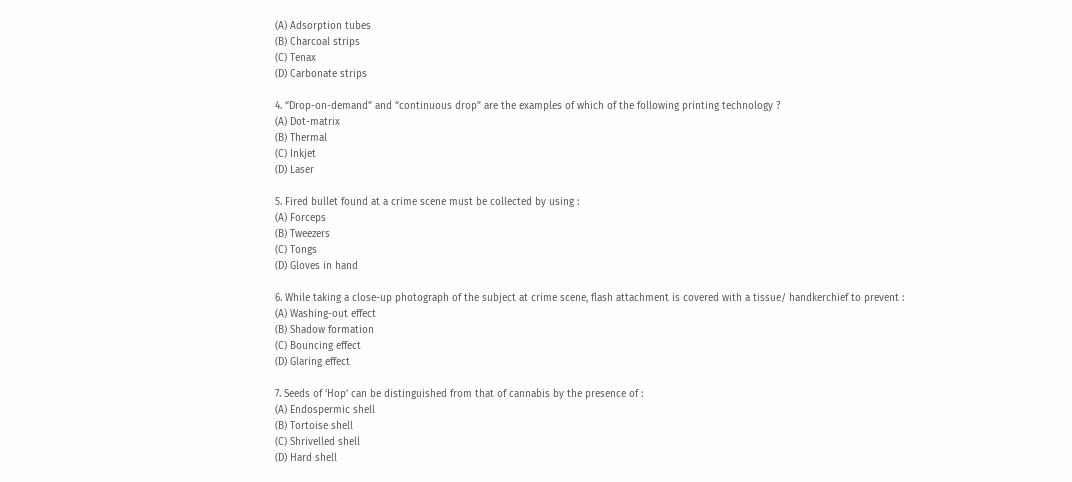(A) Adsorption tubes
(B) Charcoal strips
(C) Tenax
(D) Carbonate strips

4. “Drop-on-demand” and “continuous drop” are the examples of which of the following printing technology ?
(A) Dot-matrix
(B) Thermal
(C) Inkjet
(D) Laser

5. Fired bullet found at a crime scene must be collected by using :
(A) Forceps
(B) Tweezers
(C) Tongs
(D) Gloves in hand

6. While taking a close-up photograph of the subject at crime scene, flash attachment is covered with a tissue/ handkerchief to prevent :
(A) Washing-out effect
(B) Shadow formation
(C) Bouncing effect
(D) Glaring effect

7. Seeds of ‘Hop’ can be distinguished from that of cannabis by the presence of :
(A) Endospermic shell
(B) Tortoise shell
(C) Shrivelled shell
(D) Hard shell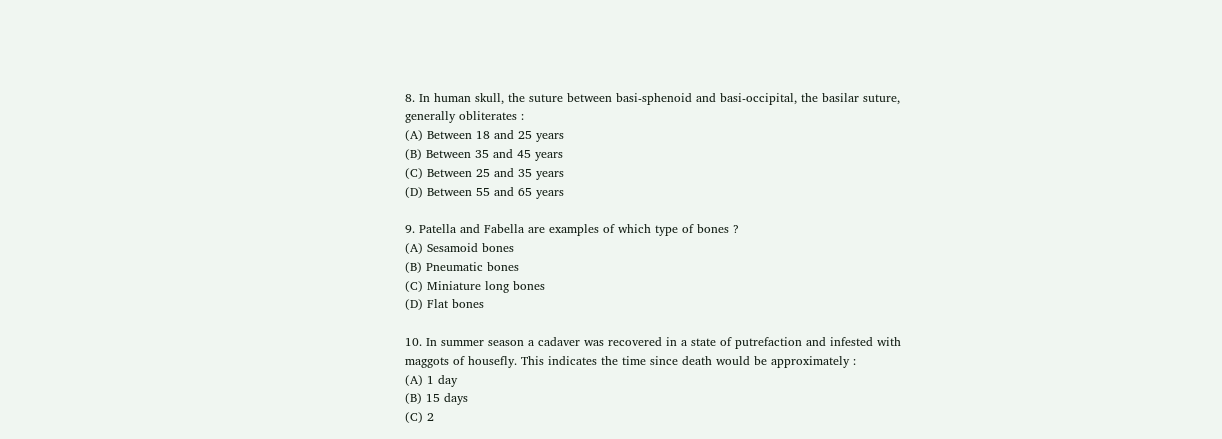8. In human skull, the suture between basi-sphenoid and basi-occipital, the basilar suture, generally obliterates :
(A) Between 18 and 25 years
(B) Between 35 and 45 years
(C) Between 25 and 35 years
(D) Between 55 and 65 years

9. Patella and Fabella are examples of which type of bones ?
(A) Sesamoid bones
(B) Pneumatic bones
(C) Miniature long bones
(D) Flat bones

10. In summer season a cadaver was recovered in a state of putrefaction and infested with maggots of housefly. This indicates the time since death would be approximately :
(A) 1 day
(B) 15 days
(C) 2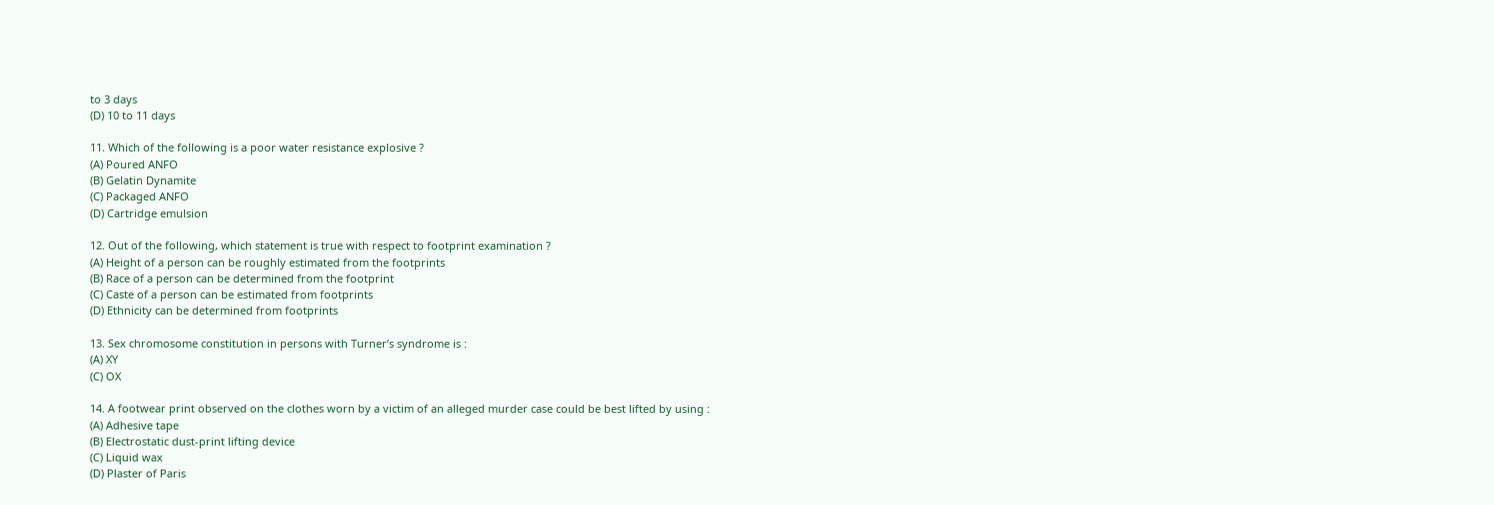to 3 days
(D) 10 to 11 days

11. Which of the following is a poor water resistance explosive ?
(A) Poured ANFO
(B) Gelatin Dynamite
(C) Packaged ANFO
(D) Cartridge emulsion

12. Out of the following, which statement is true with respect to footprint examination ?
(A) Height of a person can be roughly estimated from the footprints
(B) Race of a person can be determined from the footprint
(C) Caste of a person can be estimated from footprints
(D) Ethnicity can be determined from footprints

13. Sex chromosome constitution in persons with Turner’s syndrome is :
(A) XY
(C) OX

14. A footwear print observed on the clothes worn by a victim of an alleged murder case could be best lifted by using :
(A) Adhesive tape
(B) Electrostatic dust-print lifting device
(C) Liquid wax
(D) Plaster of Paris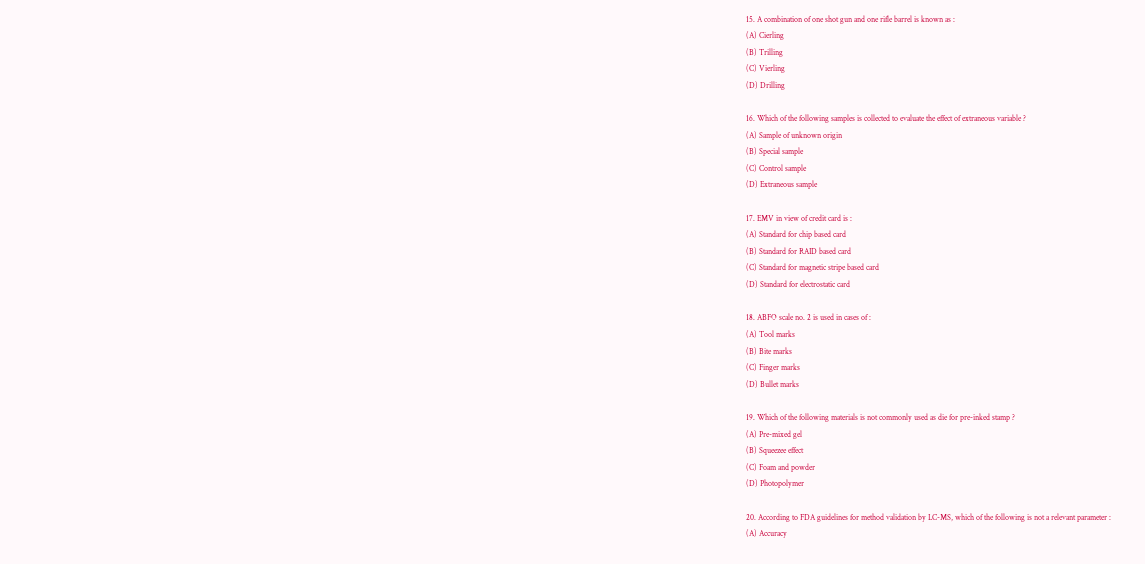15. A combination of one shot gun and one rifle barrel is known as :
(A) Cierling
(B) Trilling
(C) Vierling
(D) Drilling

16. Which of the following samples is collected to evaluate the effect of extraneous variable ?
(A) Sample of unknown origin
(B) Special sample
(C) Control sample
(D) Extraneous sample

17. EMV in view of credit card is :
(A) Standard for chip based card
(B) Standard for RAID based card
(C) Standard for magnetic stripe based card
(D) Standard for electrostatic card

18. ABFO scale no. 2 is used in cases of :
(A) Tool marks
(B) Bite marks
(C) Finger marks
(D) Bullet marks

19. Which of the following materials is not commonly used as die for pre-inked stamp ?
(A) Pre-mixed gel
(B) Squeezee effect
(C) Foam and powder
(D) Photopolymer

20. According to FDA guidelines for method validation by LC-MS, which of the following is not a relevant parameter :
(A) Accuracy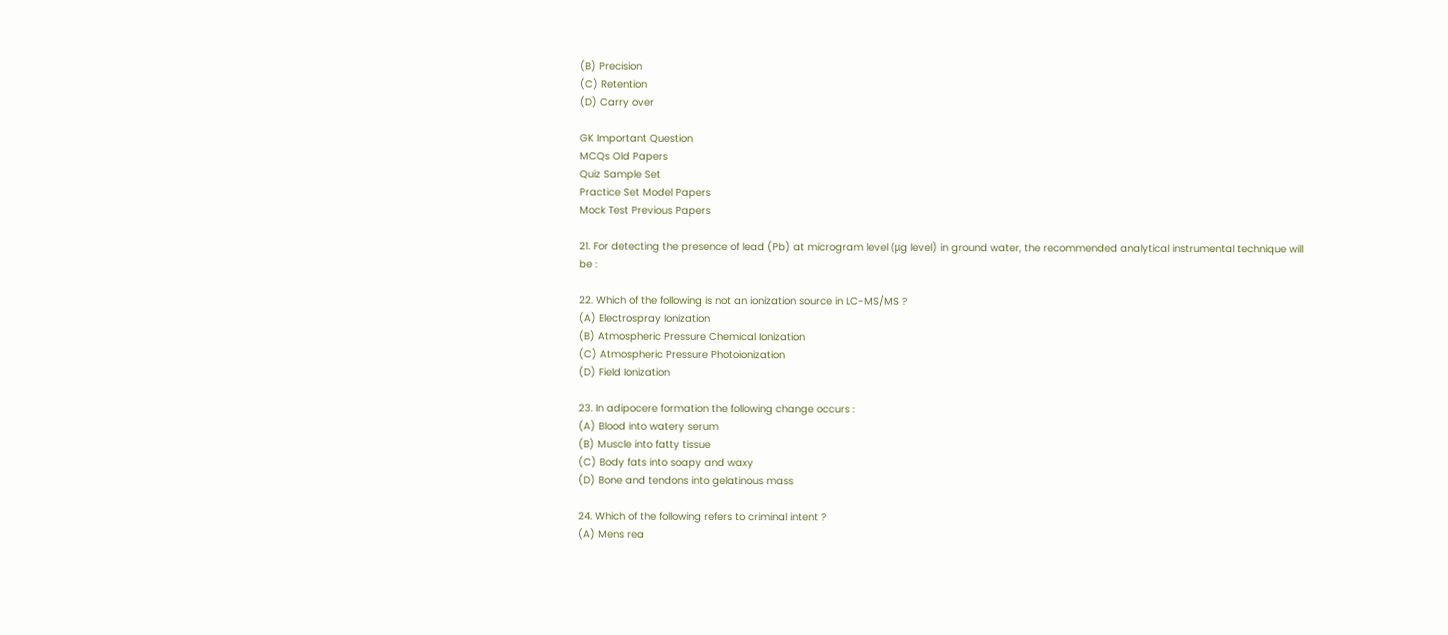(B) Precision
(C) Retention
(D) Carry over

GK Important Question
MCQs Old Papers
Quiz Sample Set
Practice Set Model Papers
Mock Test Previous Papers

21. For detecting the presence of lead (Pb) at microgram level (μg level) in ground water, the recommended analytical instrumental technique will be :

22. Which of the following is not an ionization source in LC-MS/MS ?
(A) Electrospray Ionization
(B) Atmospheric Pressure Chemical Ionization
(C) Atmospheric Pressure Photoionization
(D) Field Ionization

23. In adipocere formation the following change occurs :
(A) Blood into watery serum
(B) Muscle into fatty tissue
(C) Body fats into soapy and waxy
(D) Bone and tendons into gelatinous mass

24. Which of the following refers to criminal intent ?
(A) Mens rea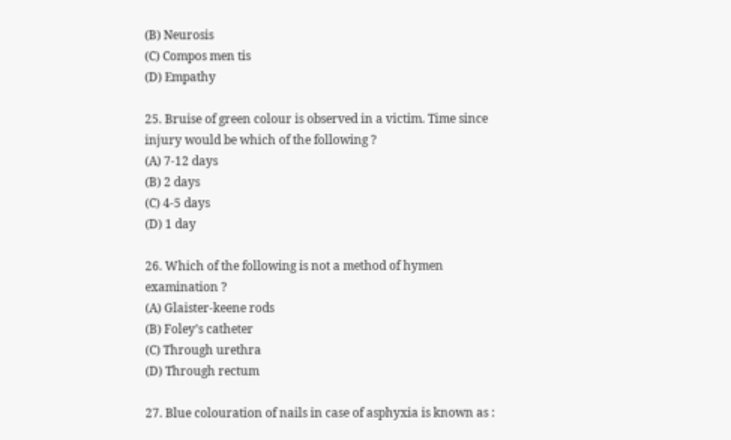(B) Neurosis
(C) Compos men tis
(D) Empathy

25. Bruise of green colour is observed in a victim. Time since injury would be which of the following ?
(A) 7-12 days
(B) 2 days
(C) 4-5 days
(D) 1 day

26. Which of the following is not a method of hymen examination ?
(A) Glaister-keene rods
(B) Foley’s catheter
(C) Through urethra
(D) Through rectum

27. Blue colouration of nails in case of asphyxia is known as :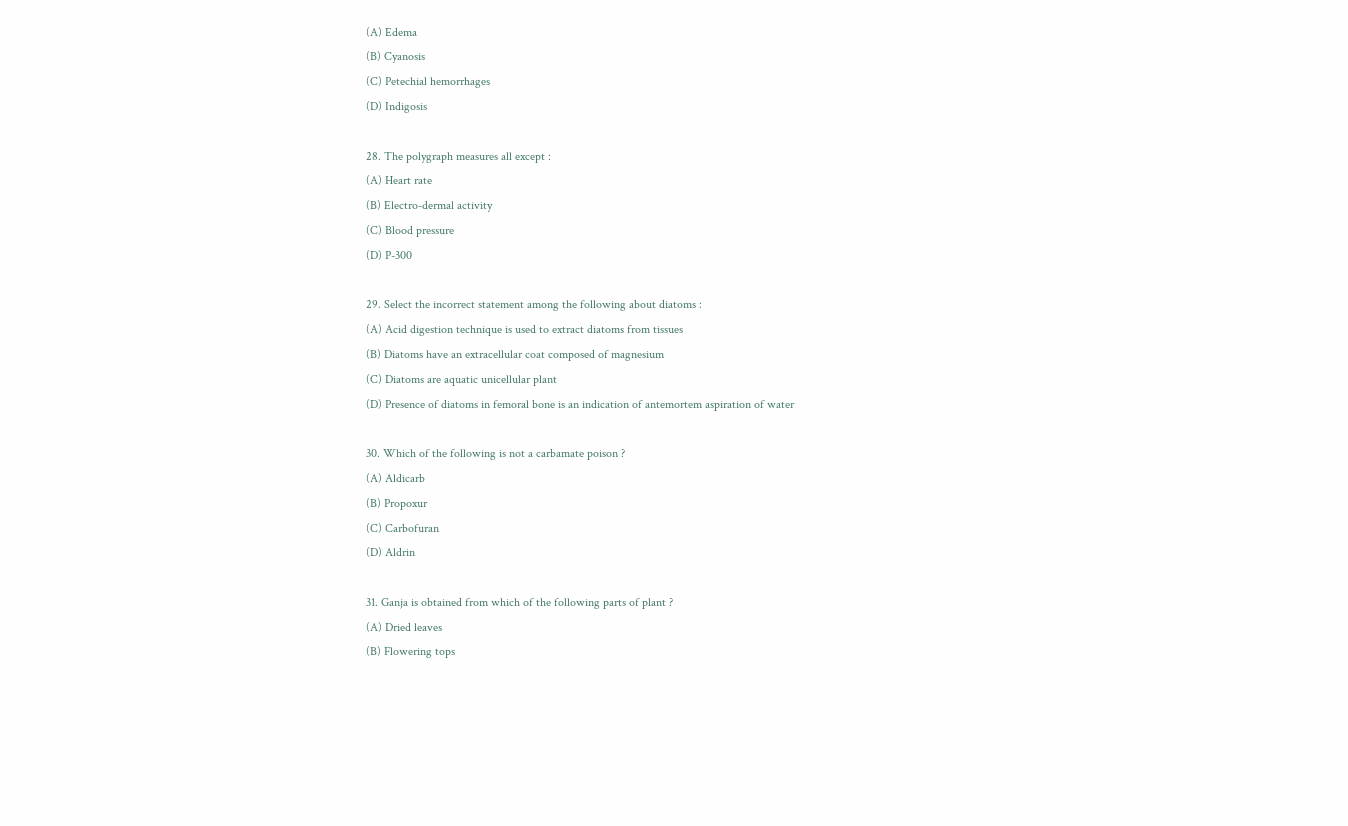(A) Edema
(B) Cyanosis
(C) Petechial hemorrhages
(D) Indigosis

28. The polygraph measures all except :
(A) Heart rate
(B) Electro-dermal activity
(C) Blood pressure
(D) P-300

29. Select the incorrect statement among the following about diatoms :
(A) Acid digestion technique is used to extract diatoms from tissues
(B) Diatoms have an extracellular coat composed of magnesium
(C) Diatoms are aquatic unicellular plant
(D) Presence of diatoms in femoral bone is an indication of antemortem aspiration of water

30. Which of the following is not a carbamate poison ?
(A) Aldicarb
(B) Propoxur
(C) Carbofuran
(D) Aldrin

31. Ganja is obtained from which of the following parts of plant ?
(A) Dried leaves
(B) Flowering tops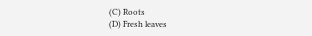(C) Roots
(D) Fresh leaves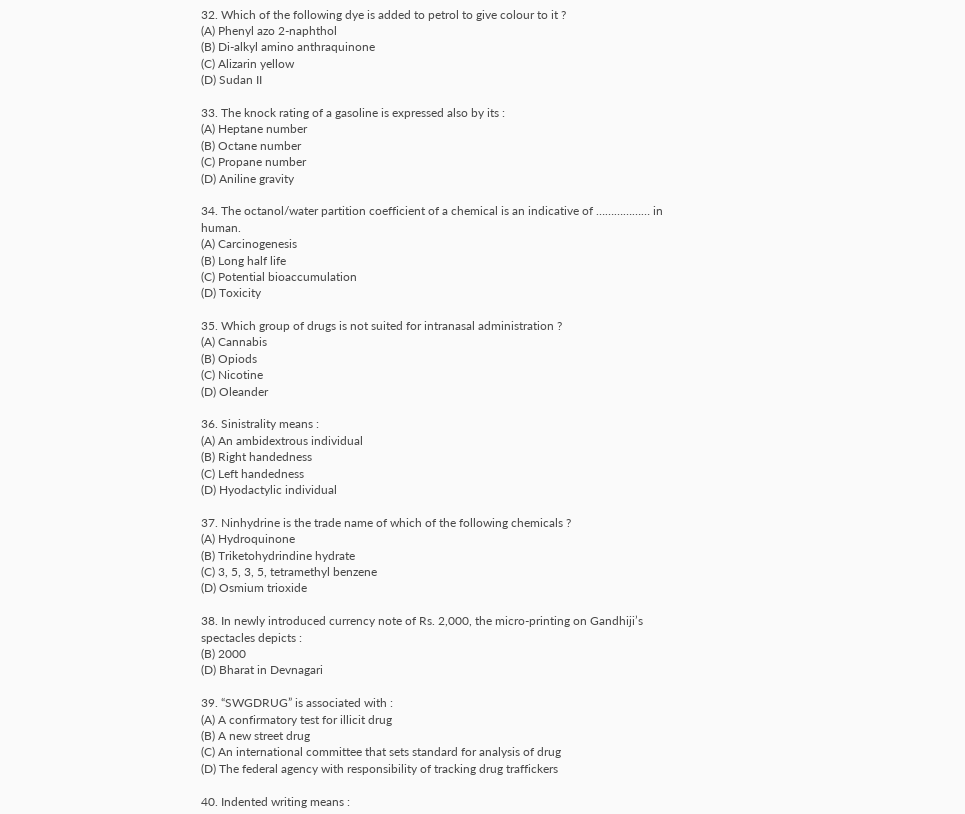32. Which of the following dye is added to petrol to give colour to it ?
(A) Phenyl azo 2-naphthol
(B) Di-alkyl amino anthraquinone
(C) Alizarin yellow
(D) Sudan II

33. The knock rating of a gasoline is expressed also by its :
(A) Heptane number
(B) Octane number
(C) Propane number
(D) Aniline gravity

34. The octanol/water partition coefficient of a chemical is an indicative of ……………… in human.
(A) Carcinogenesis
(B) Long half life
(C) Potential bioaccumulation
(D) Toxicity

35. Which group of drugs is not suited for intranasal administration ?
(A) Cannabis
(B) Opiods
(C) Nicotine
(D) Oleander

36. Sinistrality means :
(A) An ambidextrous individual
(B) Right handedness
(C) Left handedness
(D) Hyodactylic individual

37. Ninhydrine is the trade name of which of the following chemicals ?
(A) Hydroquinone
(B) Triketohydrindine hydrate
(C) 3, 5, 3, 5, tetramethyl benzene
(D) Osmium trioxide

38. In newly introduced currency note of Rs. 2,000, the micro-printing on Gandhiji’s spectacles depicts :
(B) 2000
(D) Bharat in Devnagari

39. “SWGDRUG” is associated with :
(A) A confirmatory test for illicit drug
(B) A new street drug
(C) An international committee that sets standard for analysis of drug
(D) The federal agency with responsibility of tracking drug traffickers

40. Indented writing means :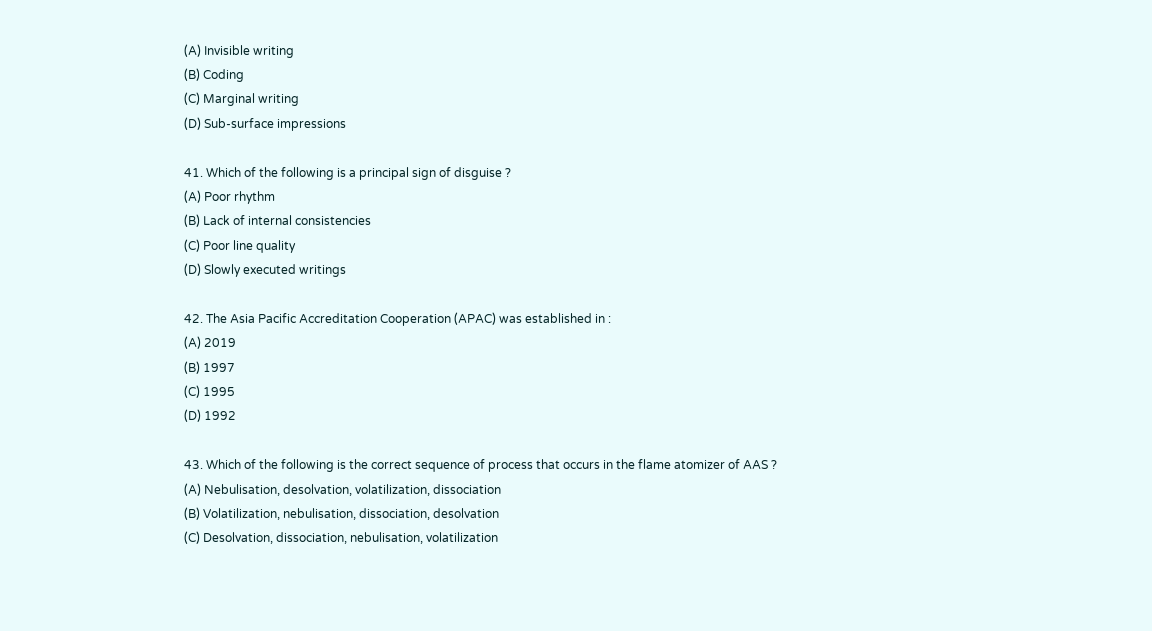(A) Invisible writing
(B) Coding
(C) Marginal writing
(D) Sub-surface impressions

41. Which of the following is a principal sign of disguise ?
(A) Poor rhythm
(B) Lack of internal consistencies
(C) Poor line quality
(D) Slowly executed writings

42. The Asia Pacific Accreditation Cooperation (APAC) was established in :
(A) 2019
(B) 1997
(C) 1995
(D) 1992

43. Which of the following is the correct sequence of process that occurs in the flame atomizer of AAS ?
(A) Nebulisation, desolvation, volatilization, dissociation
(B) Volatilization, nebulisation, dissociation, desolvation
(C) Desolvation, dissociation, nebulisation, volatilization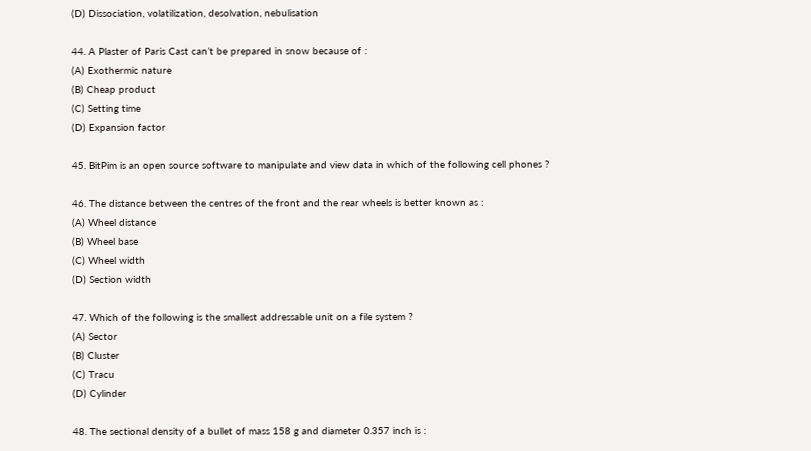(D) Dissociation, volatilization, desolvation, nebulisation

44. A Plaster of Paris Cast can’t be prepared in snow because of :
(A) Exothermic nature
(B) Cheap product
(C) Setting time
(D) Expansion factor

45. BitPim is an open source software to manipulate and view data in which of the following cell phones ?

46. The distance between the centres of the front and the rear wheels is better known as :
(A) Wheel distance
(B) Wheel base
(C) Wheel width
(D) Section width

47. Which of the following is the smallest addressable unit on a file system ?
(A) Sector
(B) Cluster
(C) Tracu
(D) Cylinder

48. The sectional density of a bullet of mass 158 g and diameter 0.357 inch is :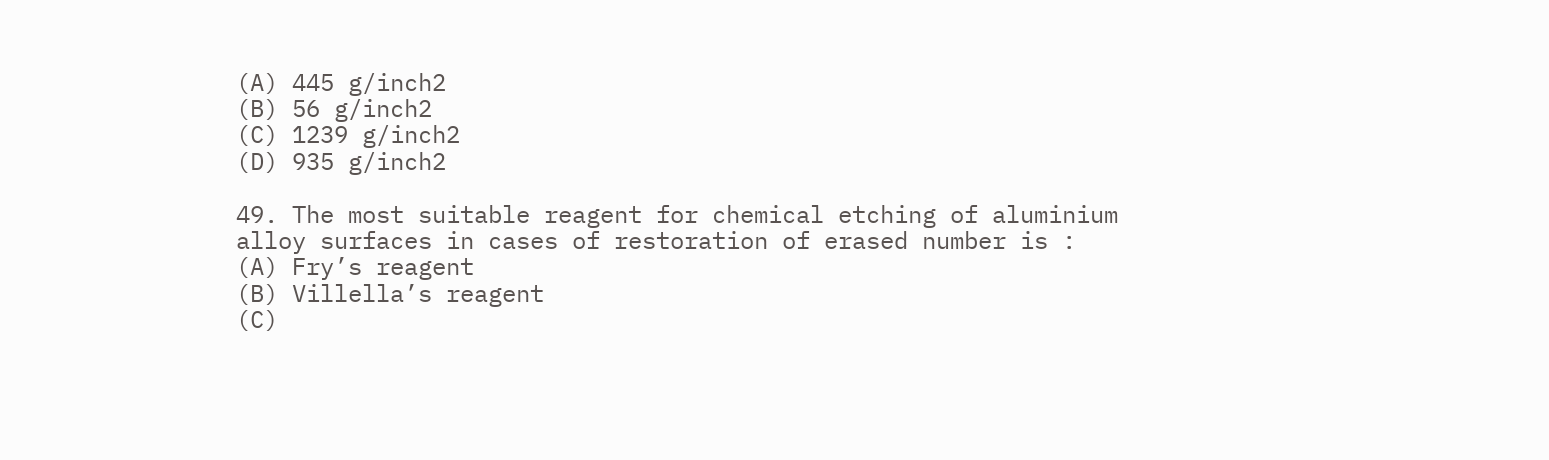(A) 445 g/inch2
(B) 56 g/inch2
(C) 1239 g/inch2
(D) 935 g/inch2

49. The most suitable reagent for chemical etching of aluminium alloy surfaces in cases of restoration of erased number is :
(A) Fry’s reagent
(B) Villella’s reagent
(C)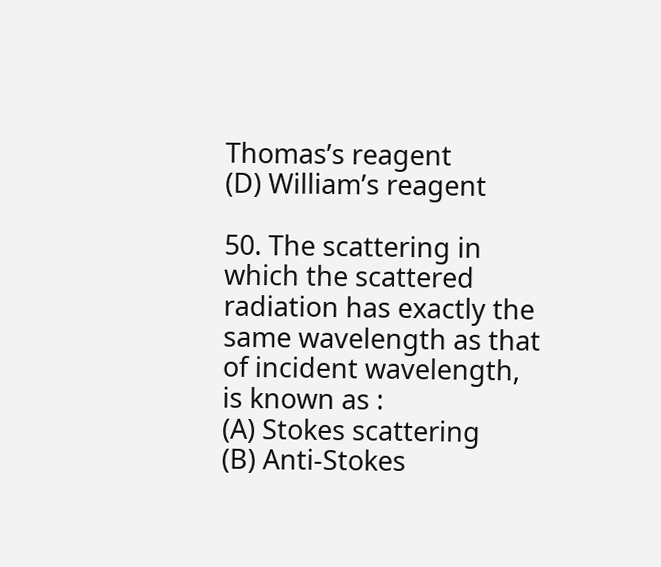Thomas’s reagent
(D) William’s reagent

50. The scattering in which the scattered radiation has exactly the same wavelength as that of incident wavelength, is known as :
(A) Stokes scattering
(B) Anti-Stokes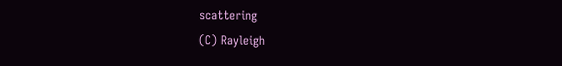scattering
(C) Rayleigh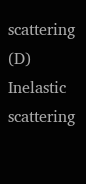scattering
(D) Inelastic scattering